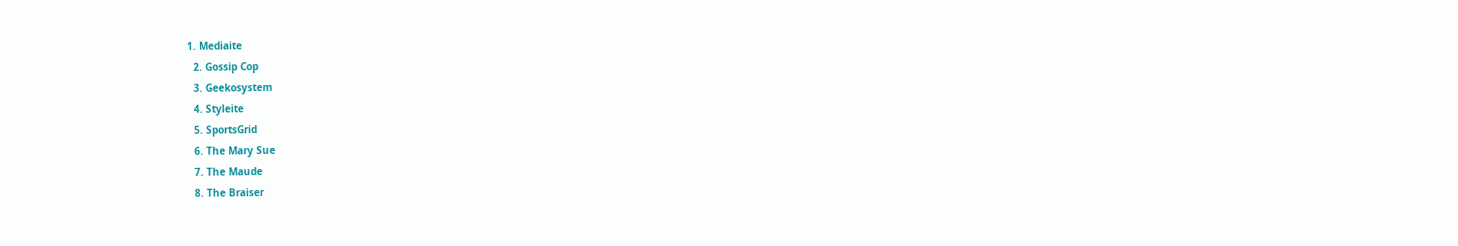1. Mediaite
  2. Gossip Cop
  3. Geekosystem
  4. Styleite
  5. SportsGrid
  6. The Mary Sue
  7. The Maude
  8. The Braiser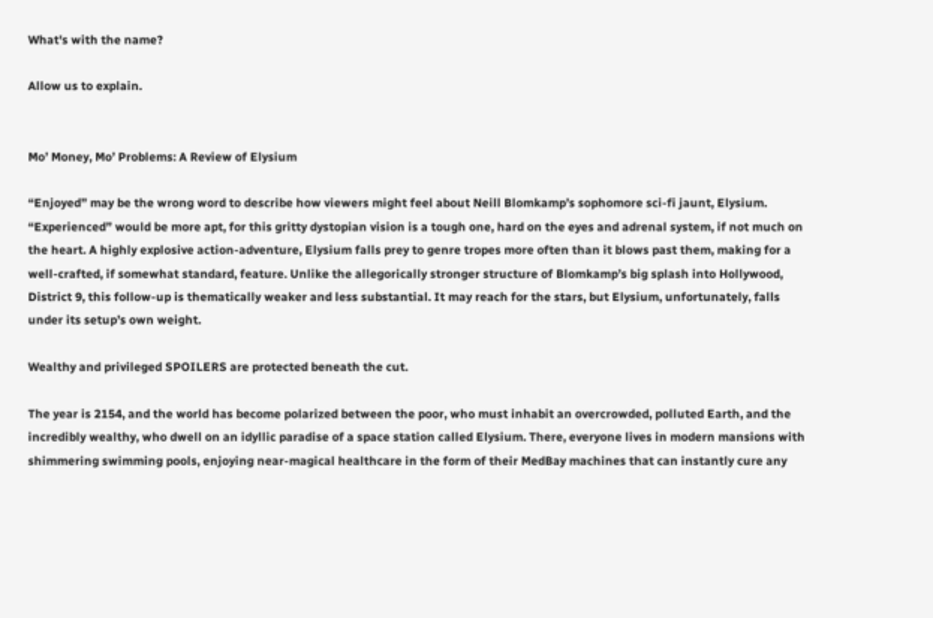What's with the name?

Allow us to explain.


Mo’ Money, Mo’ Problems: A Review of Elysium

“Enjoyed” may be the wrong word to describe how viewers might feel about Neill Blomkamp’s sophomore sci-fi jaunt, Elysium. “Experienced” would be more apt, for this gritty dystopian vision is a tough one, hard on the eyes and adrenal system, if not much on the heart. A highly explosive action-adventure, Elysium falls prey to genre tropes more often than it blows past them, making for a well-crafted, if somewhat standard, feature. Unlike the allegorically stronger structure of Blomkamp’s big splash into Hollywood, District 9, this follow-up is thematically weaker and less substantial. It may reach for the stars, but Elysium, unfortunately, falls under its setup’s own weight.

Wealthy and privileged SPOILERS are protected beneath the cut.

The year is 2154, and the world has become polarized between the poor, who must inhabit an overcrowded, polluted Earth, and the incredibly wealthy, who dwell on an idyllic paradise of a space station called Elysium. There, everyone lives in modern mansions with shimmering swimming pools, enjoying near-magical healthcare in the form of their MedBay machines that can instantly cure any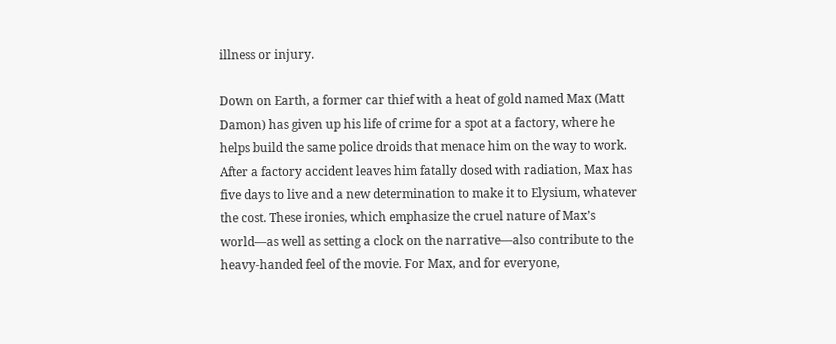illness or injury.

Down on Earth, a former car thief with a heat of gold named Max (Matt Damon) has given up his life of crime for a spot at a factory, where he helps build the same police droids that menace him on the way to work. After a factory accident leaves him fatally dosed with radiation, Max has five days to live and a new determination to make it to Elysium, whatever the cost. These ironies, which emphasize the cruel nature of Max’s world—as well as setting a clock on the narrative—also contribute to the heavy-handed feel of the movie. For Max, and for everyone,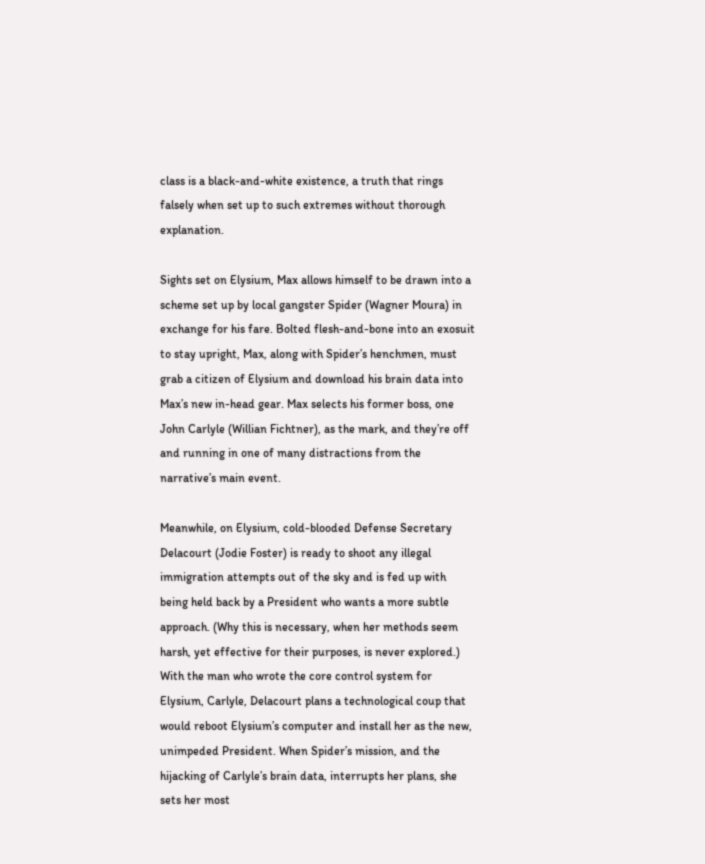class is a black-and-white existence, a truth that rings falsely when set up to such extremes without thorough explanation.

Sights set on Elysium, Max allows himself to be drawn into a scheme set up by local gangster Spider (Wagner Moura) in exchange for his fare. Bolted flesh-and-bone into an exosuit to stay upright, Max, along with Spider’s henchmen, must grab a citizen of Elysium and download his brain data into Max’s new in-head gear. Max selects his former boss, one John Carlyle (Willian Fichtner), as the mark, and they’re off and running in one of many distractions from the narrative’s main event.

Meanwhile, on Elysium, cold-blooded Defense Secretary Delacourt (Jodie Foster) is ready to shoot any illegal immigration attempts out of the sky and is fed up with being held back by a President who wants a more subtle approach. (Why this is necessary, when her methods seem harsh, yet effective for their purposes, is never explored.) With the man who wrote the core control system for Elysium, Carlyle, Delacourt plans a technological coup that would reboot Elysium’s computer and install her as the new, unimpeded President. When Spider’s mission, and the hijacking of Carlyle’s brain data, interrupts her plans, she sets her most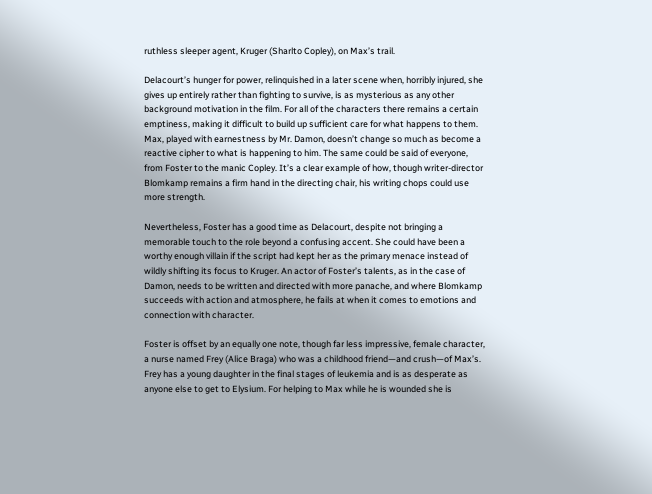ruthless sleeper agent, Kruger (Sharlto Copley), on Max’s trail.

Delacourt’s hunger for power, relinquished in a later scene when, horribly injured, she gives up entirely rather than fighting to survive, is as mysterious as any other background motivation in the film. For all of the characters there remains a certain emptiness, making it difficult to build up sufficient care for what happens to them. Max, played with earnestness by Mr. Damon, doesn’t change so much as become a reactive cipher to what is happening to him. The same could be said of everyone, from Foster to the manic Copley. It’s a clear example of how, though writer-director Blomkamp remains a firm hand in the directing chair, his writing chops could use more strength.

Nevertheless, Foster has a good time as Delacourt, despite not bringing a memorable touch to the role beyond a confusing accent. She could have been a worthy enough villain if the script had kept her as the primary menace instead of wildly shifting its focus to Kruger. An actor of Foster’s talents, as in the case of Damon, needs to be written and directed with more panache, and where Blomkamp succeeds with action and atmosphere, he fails at when it comes to emotions and connection with character.

Foster is offset by an equally one note, though far less impressive, female character, a nurse named Frey (Alice Braga) who was a childhood friend—and crush—of Max’s. Frey has a young daughter in the final stages of leukemia and is as desperate as anyone else to get to Elysium. For helping to Max while he is wounded she is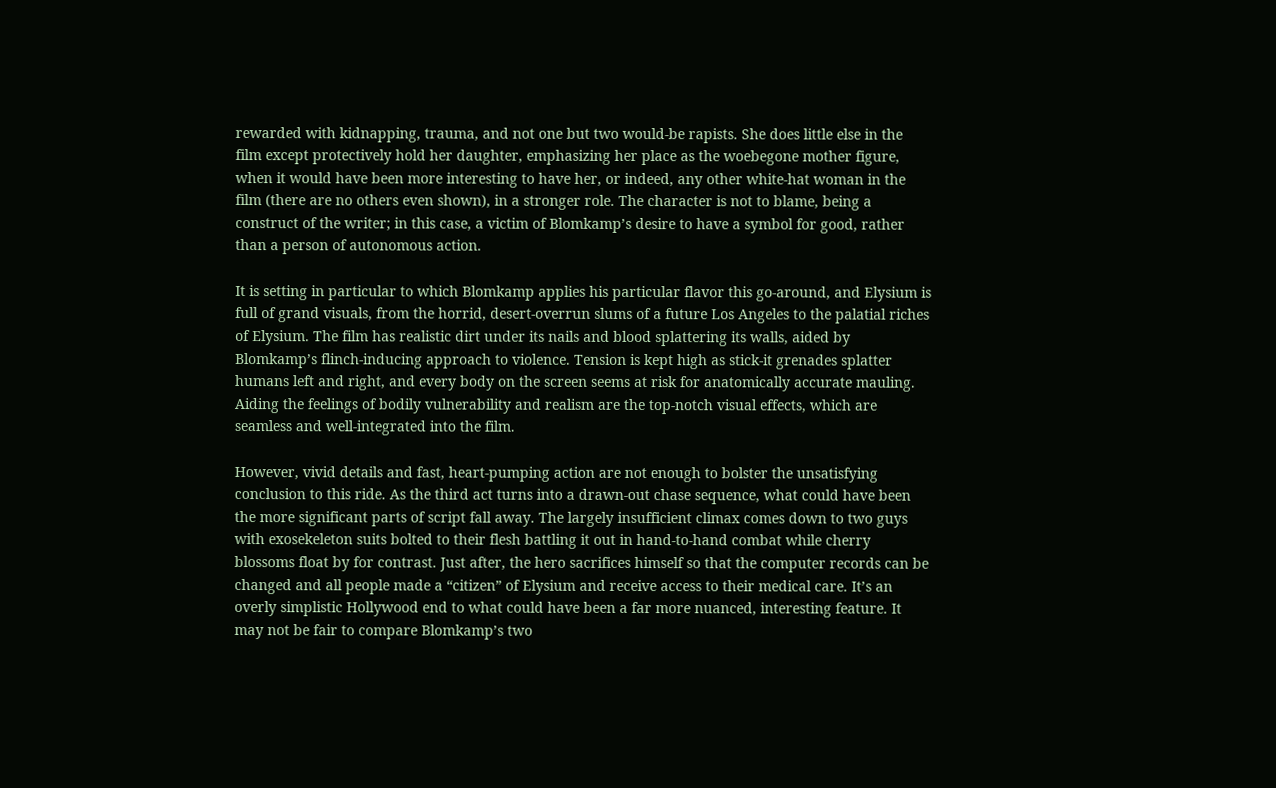rewarded with kidnapping, trauma, and not one but two would-be rapists. She does little else in the film except protectively hold her daughter, emphasizing her place as the woebegone mother figure, when it would have been more interesting to have her, or indeed, any other white-hat woman in the film (there are no others even shown), in a stronger role. The character is not to blame, being a construct of the writer; in this case, a victim of Blomkamp’s desire to have a symbol for good, rather than a person of autonomous action.

It is setting in particular to which Blomkamp applies his particular flavor this go-around, and Elysium is full of grand visuals, from the horrid, desert-overrun slums of a future Los Angeles to the palatial riches of Elysium. The film has realistic dirt under its nails and blood splattering its walls, aided by Blomkamp’s flinch-inducing approach to violence. Tension is kept high as stick-it grenades splatter humans left and right, and every body on the screen seems at risk for anatomically accurate mauling. Aiding the feelings of bodily vulnerability and realism are the top-notch visual effects, which are seamless and well-integrated into the film.

However, vivid details and fast, heart-pumping action are not enough to bolster the unsatisfying conclusion to this ride. As the third act turns into a drawn-out chase sequence, what could have been the more significant parts of script fall away. The largely insufficient climax comes down to two guys with exosekeleton suits bolted to their flesh battling it out in hand-to-hand combat while cherry blossoms float by for contrast. Just after, the hero sacrifices himself so that the computer records can be changed and all people made a “citizen” of Elysium and receive access to their medical care. It’s an overly simplistic Hollywood end to what could have been a far more nuanced, interesting feature. It may not be fair to compare Blomkamp’s two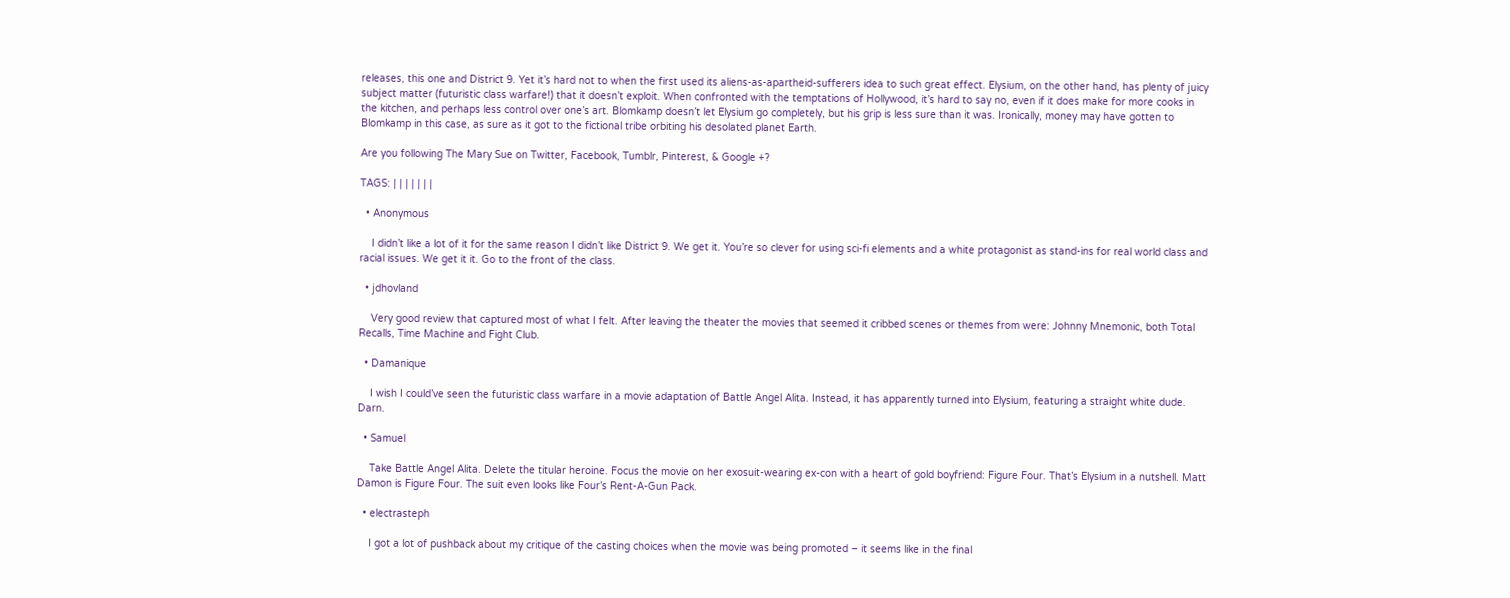releases, this one and District 9. Yet it’s hard not to when the first used its aliens-as-apartheid-sufferers idea to such great effect. Elysium, on the other hand, has plenty of juicy subject matter (futuristic class warfare!) that it doesn’t exploit. When confronted with the temptations of Hollywood, it’s hard to say no, even if it does make for more cooks in the kitchen, and perhaps less control over one’s art. Blomkamp doesn’t let Elysium go completely, but his grip is less sure than it was. Ironically, money may have gotten to Blomkamp in this case, as sure as it got to the fictional tribe orbiting his desolated planet Earth.

Are you following The Mary Sue on Twitter, Facebook, Tumblr, Pinterest, & Google +?

TAGS: | | | | | | |

  • Anonymous

    I didn’t like a lot of it for the same reason I didn’t like District 9. We get it. You’re so clever for using sci-fi elements and a white protagonist as stand-ins for real world class and racial issues. We get it it. Go to the front of the class.

  • jdhovland

    Very good review that captured most of what I felt. After leaving the theater the movies that seemed it cribbed scenes or themes from were: Johnny Mnemonic, both Total Recalls, Time Machine and Fight Club.

  • Damanique

    I wish I could’ve seen the futuristic class warfare in a movie adaptation of Battle Angel Alita. Instead, it has apparently turned into Elysium, featuring a straight white dude. Darn.

  • Samuel

    Take Battle Angel Alita. Delete the titular heroine. Focus the movie on her exosuit-wearing ex-con with a heart of gold boyfriend: Figure Four. That’s Elysium in a nutshell. Matt Damon is Figure Four. The suit even looks like Four’s Rent-A-Gun Pack.

  • electrasteph

    I got a lot of pushback about my critique of the casting choices when the movie was being promoted – it seems like in the final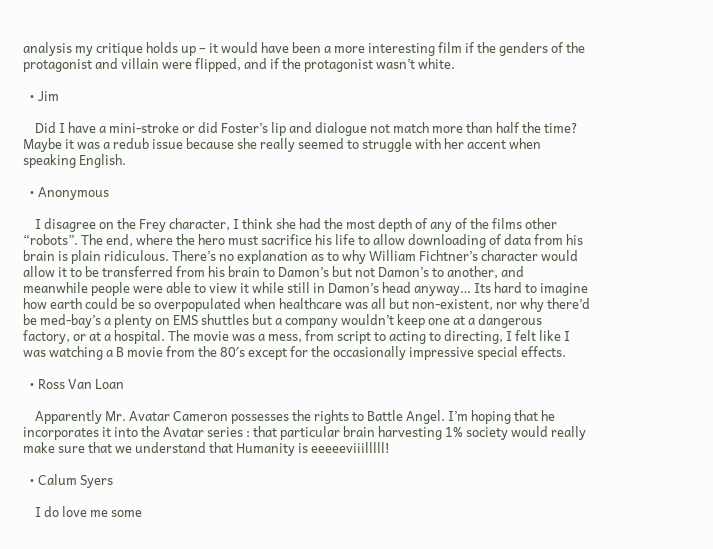analysis my critique holds up – it would have been a more interesting film if the genders of the protagonist and villain were flipped, and if the protagonist wasn’t white.

  • Jim

    Did I have a mini-stroke or did Foster’s lip and dialogue not match more than half the time? Maybe it was a redub issue because she really seemed to struggle with her accent when speaking English.

  • Anonymous

    I disagree on the Frey character, I think she had the most depth of any of the films other “robots”. The end, where the hero must sacrifice his life to allow downloading of data from his brain is plain ridiculous. There’s no explanation as to why William Fichtner’s character would allow it to be transferred from his brain to Damon’s but not Damon’s to another, and meanwhile people were able to view it while still in Damon’s head anyway… Its hard to imagine how earth could be so overpopulated when healthcare was all but non-existent, nor why there’d be med-bay’s a plenty on EMS shuttles but a company wouldn’t keep one at a dangerous factory, or at a hospital. The movie was a mess, from script to acting to directing, I felt like I was watching a B movie from the 80′s except for the occasionally impressive special effects.

  • Ross Van Loan

    Apparently Mr. Avatar Cameron possesses the rights to Battle Angel. I’m hoping that he incorporates it into the Avatar series : that particular brain harvesting 1% society would really make sure that we understand that Humanity is eeeeeviiilllll!

  • Calum Syers

    I do love me some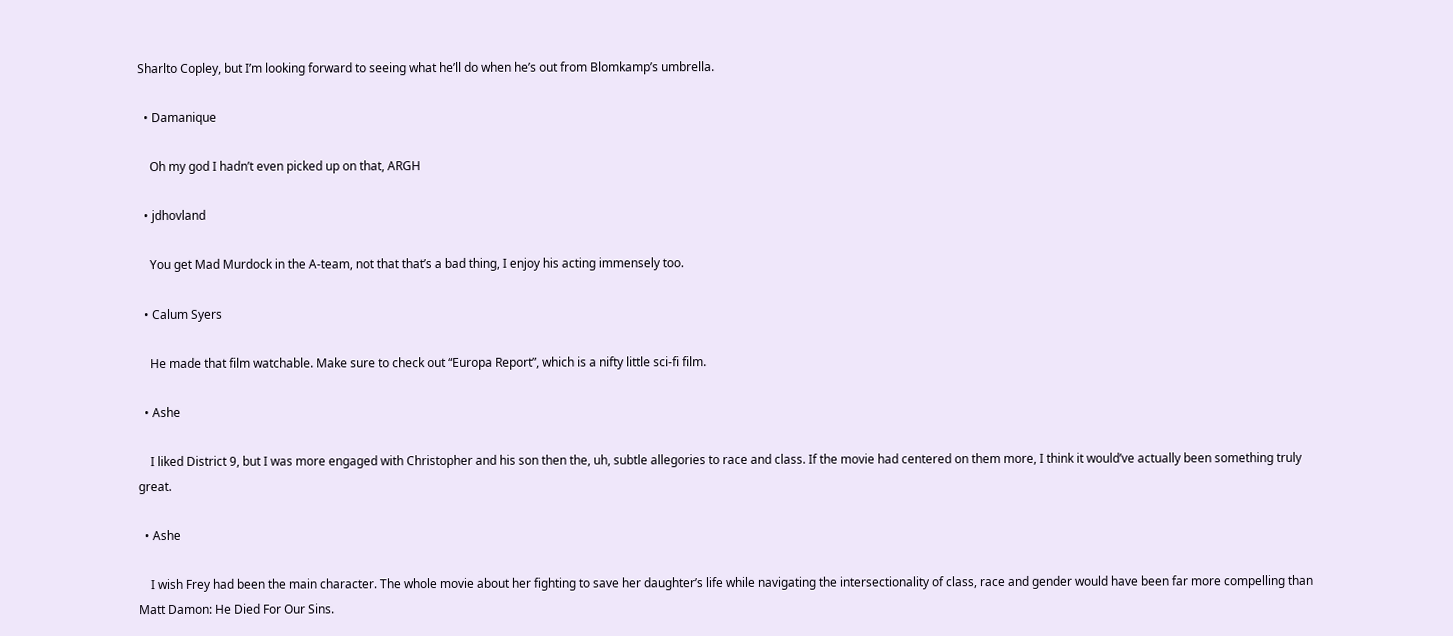Sharlto Copley, but I’m looking forward to seeing what he’ll do when he’s out from Blomkamp’s umbrella.

  • Damanique

    Oh my god I hadn’t even picked up on that, ARGH

  • jdhovland

    You get Mad Murdock in the A-team, not that that’s a bad thing, I enjoy his acting immensely too.

  • Calum Syers

    He made that film watchable. Make sure to check out “Europa Report”, which is a nifty little sci-fi film.

  • Ashe

    I liked District 9, but I was more engaged with Christopher and his son then the, uh, subtle allegories to race and class. If the movie had centered on them more, I think it would’ve actually been something truly great.

  • Ashe

    I wish Frey had been the main character. The whole movie about her fighting to save her daughter’s life while navigating the intersectionality of class, race and gender would have been far more compelling than Matt Damon: He Died For Our Sins.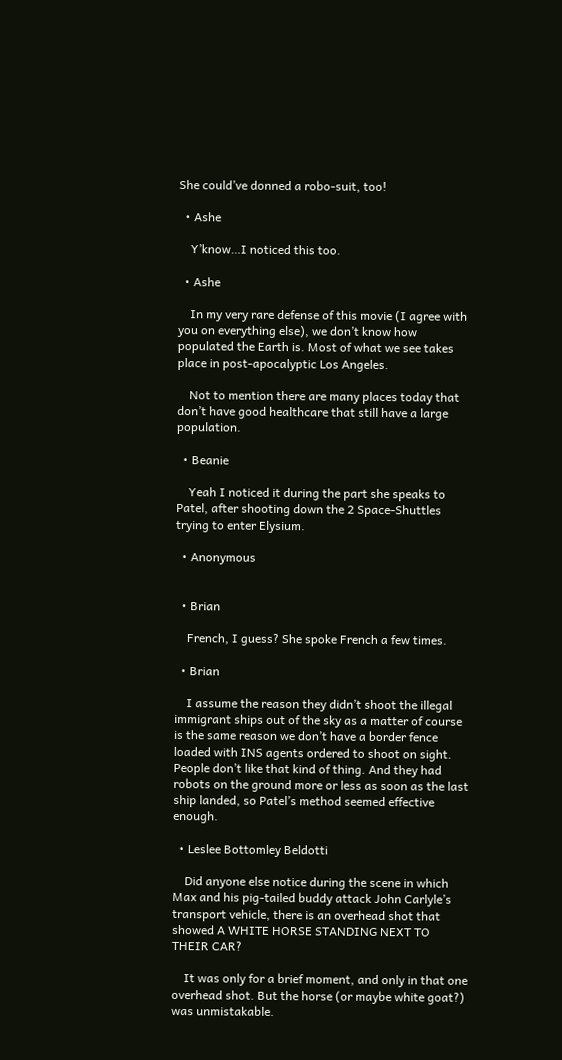She could’ve donned a robo-suit, too!

  • Ashe

    Y’know…I noticed this too.

  • Ashe

    In my very rare defense of this movie (I agree with you on everything else), we don’t know how populated the Earth is. Most of what we see takes place in post-apocalyptic Los Angeles.

    Not to mention there are many places today that don’t have good healthcare that still have a large population.

  • Beanie

    Yeah I noticed it during the part she speaks to Patel, after shooting down the 2 Space-Shuttles trying to enter Elysium.

  • Anonymous


  • Brian

    French, I guess? She spoke French a few times.

  • Brian

    I assume the reason they didn’t shoot the illegal immigrant ships out of the sky as a matter of course is the same reason we don’t have a border fence loaded with INS agents ordered to shoot on sight. People don’t like that kind of thing. And they had robots on the ground more or less as soon as the last ship landed, so Patel’s method seemed effective enough.

  • Leslee Bottomley Beldotti

    Did anyone else notice during the scene in which Max and his pig-tailed buddy attack John Carlyle’s transport vehicle, there is an overhead shot that showed A WHITE HORSE STANDING NEXT TO THEIR CAR?

    It was only for a brief moment, and only in that one overhead shot. But the horse (or maybe white goat?) was unmistakable.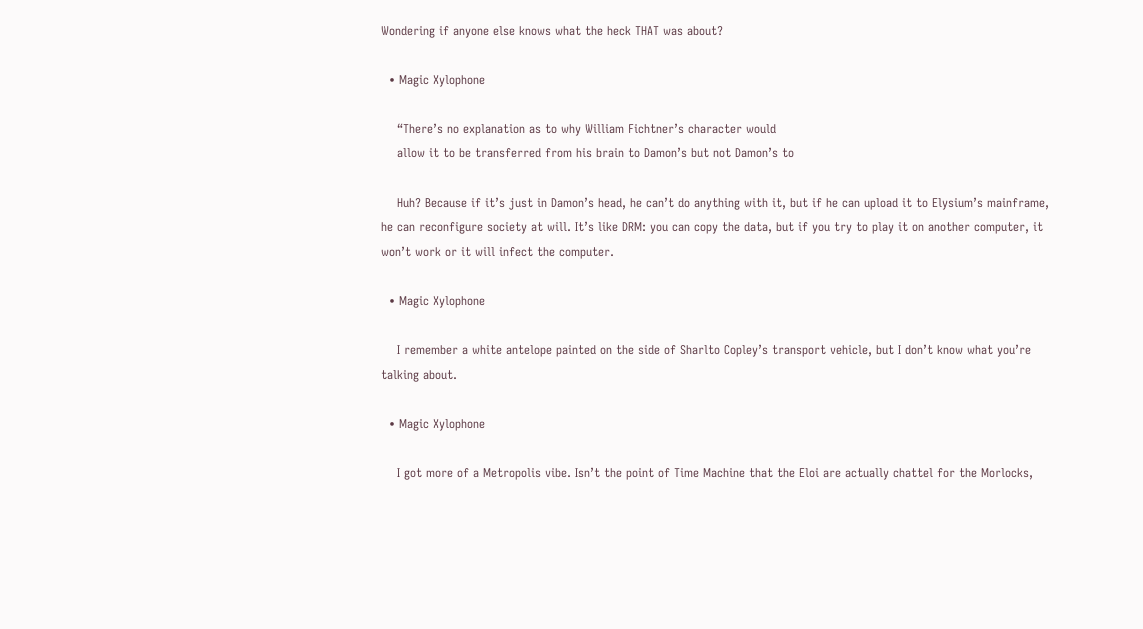Wondering if anyone else knows what the heck THAT was about?

  • Magic Xylophone

    “There’s no explanation as to why William Fichtner’s character would
    allow it to be transferred from his brain to Damon’s but not Damon’s to

    Huh? Because if it’s just in Damon’s head, he can’t do anything with it, but if he can upload it to Elysium’s mainframe, he can reconfigure society at will. It’s like DRM: you can copy the data, but if you try to play it on another computer, it won’t work or it will infect the computer.

  • Magic Xylophone

    I remember a white antelope painted on the side of Sharlto Copley’s transport vehicle, but I don’t know what you’re talking about.

  • Magic Xylophone

    I got more of a Metropolis vibe. Isn’t the point of Time Machine that the Eloi are actually chattel for the Morlocks,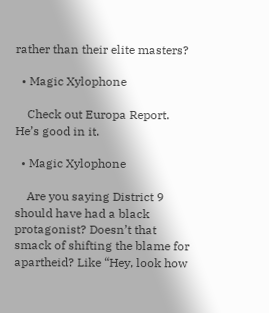rather than their elite masters?

  • Magic Xylophone

    Check out Europa Report. He’s good in it.

  • Magic Xylophone

    Are you saying District 9 should have had a black protagonist? Doesn’t that smack of shifting the blame for apartheid? Like “Hey, look how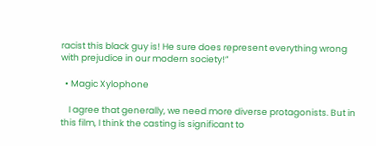racist this black guy is! He sure does represent everything wrong with prejudice in our modern society!”

  • Magic Xylophone

    I agree that generally, we need more diverse protagonists. But in this film, I think the casting is significant to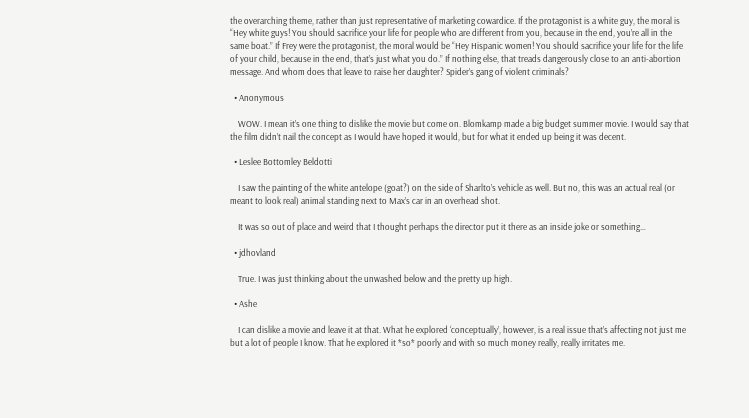the overarching theme, rather than just representative of marketing cowardice. If the protagonist is a white guy, the moral is “Hey white guys! You should sacrifice your life for people who are different from you, because in the end, you’re all in the same boat.” If Frey were the protagonist, the moral would be “Hey Hispanic women! You should sacrifice your life for the life of your child, because in the end, that’s just what you do.” If nothing else, that treads dangerously close to an anti-abortion message. And whom does that leave to raise her daughter? Spider’s gang of violent criminals?

  • Anonymous

    WOW. I mean it’s one thing to dislike the movie but come on. Blomkamp made a big budget summer movie. I would say that the film didn’t nail the concept as I would have hoped it would, but for what it ended up being it was decent.

  • Leslee Bottomley Beldotti

    I saw the painting of the white antelope (goat?) on the side of Sharlto’s vehicle as well. But no, this was an actual real (or meant to look real) animal standing next to Max’s car in an overhead shot.

    It was so out of place and weird that I thought perhaps the director put it there as an inside joke or something…

  • jdhovland

    True. I was just thinking about the unwashed below and the pretty up high.

  • Ashe

    I can dislike a movie and leave it at that. What he explored ‘conceptually’, however, is a real issue that’s affecting not just me but a lot of people I know. That he explored it *so* poorly and with so much money really, really irritates me.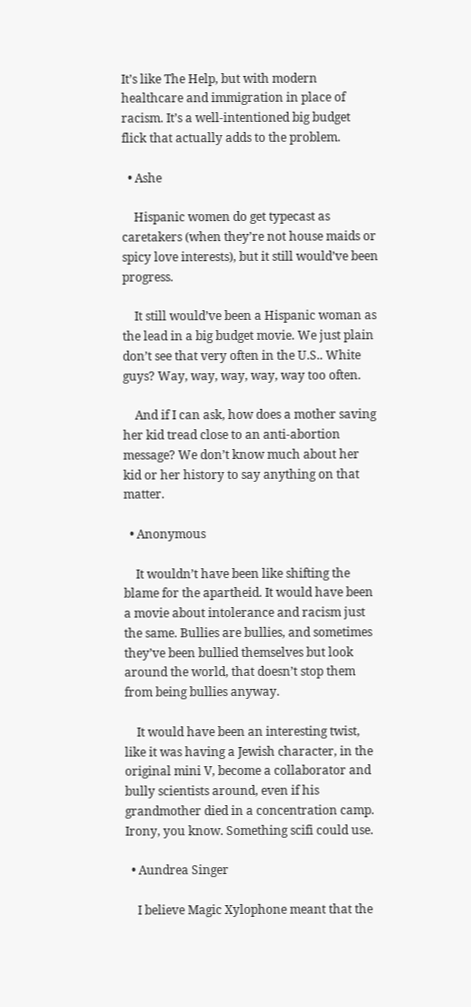It’s like The Help, but with modern healthcare and immigration in place of racism. It’s a well-intentioned big budget flick that actually adds to the problem.

  • Ashe

    Hispanic women do get typecast as caretakers (when they’re not house maids or spicy love interests), but it still would’ve been progress.

    It still would’ve been a Hispanic woman as the lead in a big budget movie. We just plain don’t see that very often in the U.S.. White guys? Way, way, way, way, way too often.

    And if I can ask, how does a mother saving her kid tread close to an anti-abortion message? We don’t know much about her kid or her history to say anything on that matter.

  • Anonymous

    It wouldn’t have been like shifting the blame for the apartheid. It would have been a movie about intolerance and racism just the same. Bullies are bullies, and sometimes they’ve been bullied themselves but look around the world, that doesn’t stop them from being bullies anyway.

    It would have been an interesting twist, like it was having a Jewish character, in the original mini V, become a collaborator and bully scientists around, even if his grandmother died in a concentration camp. Irony, you know. Something scifi could use.

  • Aundrea Singer

    I believe Magic Xylophone meant that the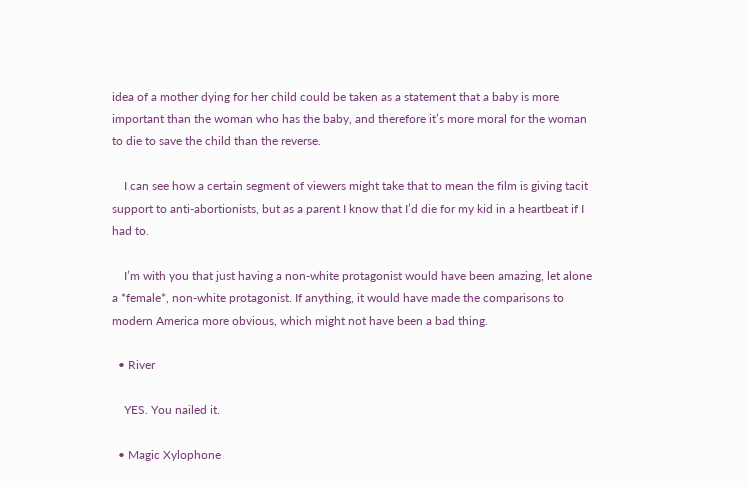idea of a mother dying for her child could be taken as a statement that a baby is more important than the woman who has the baby, and therefore it’s more moral for the woman to die to save the child than the reverse.

    I can see how a certain segment of viewers might take that to mean the film is giving tacit support to anti-abortionists, but as a parent I know that I’d die for my kid in a heartbeat if I had to.

    I’m with you that just having a non-white protagonist would have been amazing, let alone a *female*, non-white protagonist. If anything, it would have made the comparisons to modern America more obvious, which might not have been a bad thing.

  • River

    YES. You nailed it.

  • Magic Xylophone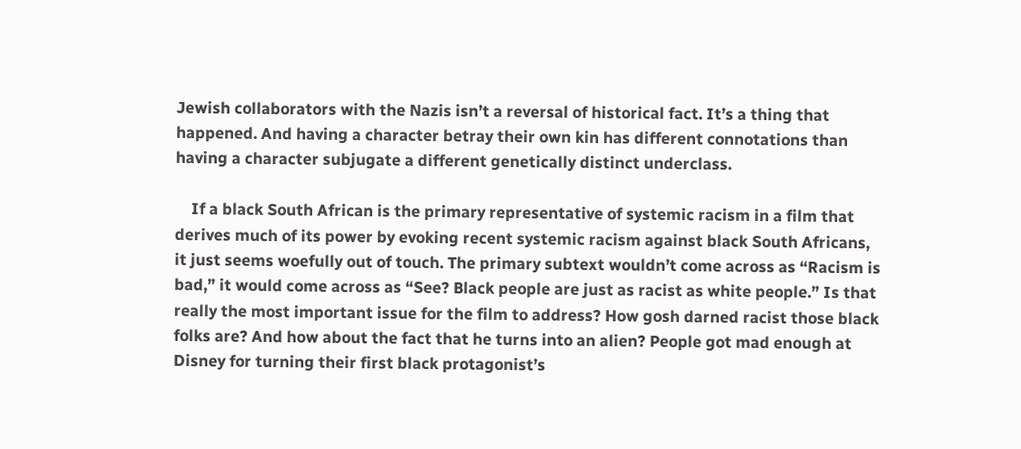Jewish collaborators with the Nazis isn’t a reversal of historical fact. It’s a thing that happened. And having a character betray their own kin has different connotations than having a character subjugate a different genetically distinct underclass.

    If a black South African is the primary representative of systemic racism in a film that derives much of its power by evoking recent systemic racism against black South Africans, it just seems woefully out of touch. The primary subtext wouldn’t come across as “Racism is bad,” it would come across as “See? Black people are just as racist as white people.” Is that really the most important issue for the film to address? How gosh darned racist those black folks are? And how about the fact that he turns into an alien? People got mad enough at Disney for turning their first black protagonist’s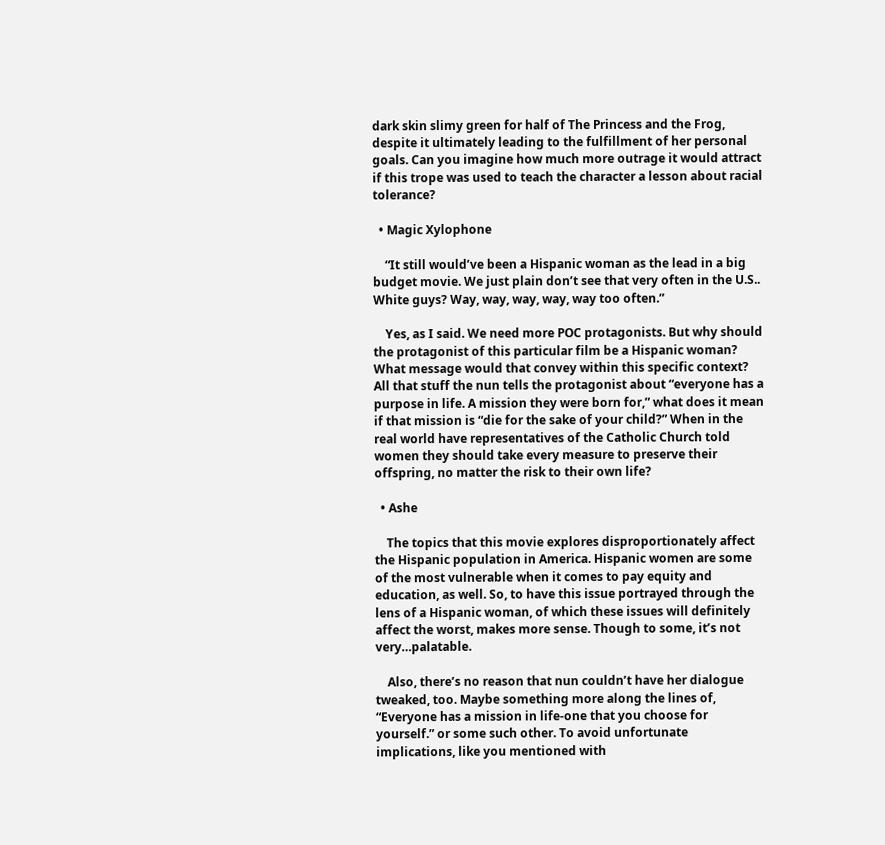dark skin slimy green for half of The Princess and the Frog, despite it ultimately leading to the fulfillment of her personal goals. Can you imagine how much more outrage it would attract if this trope was used to teach the character a lesson about racial tolerance?

  • Magic Xylophone

    “It still would’ve been a Hispanic woman as the lead in a big budget movie. We just plain don’t see that very often in the U.S.. White guys? Way, way, way, way, way too often.”

    Yes, as I said. We need more POC protagonists. But why should the protagonist of this particular film be a Hispanic woman? What message would that convey within this specific context? All that stuff the nun tells the protagonist about “everyone has a purpose in life. A mission they were born for,” what does it mean if that mission is “die for the sake of your child?” When in the real world have representatives of the Catholic Church told women they should take every measure to preserve their offspring, no matter the risk to their own life?

  • Ashe

    The topics that this movie explores disproportionately affect the Hispanic population in America. Hispanic women are some of the most vulnerable when it comes to pay equity and education, as well. So, to have this issue portrayed through the lens of a Hispanic woman, of which these issues will definitely affect the worst, makes more sense. Though to some, it’s not very…palatable.

    Also, there’s no reason that nun couldn’t have her dialogue tweaked, too. Maybe something more along the lines of, “Everyone has a mission in life-one that you choose for yourself.” or some such other. To avoid unfortunate implications, like you mentioned with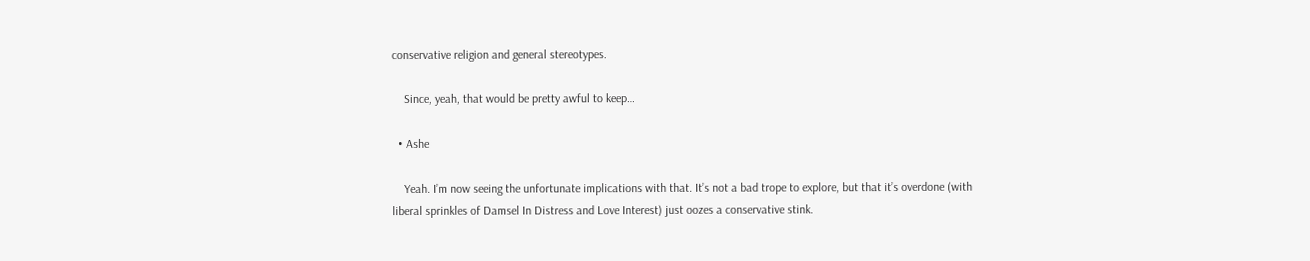conservative religion and general stereotypes.

    Since, yeah, that would be pretty awful to keep…

  • Ashe

    Yeah. I’m now seeing the unfortunate implications with that. It’s not a bad trope to explore, but that it’s overdone (with liberal sprinkles of Damsel In Distress and Love Interest) just oozes a conservative stink.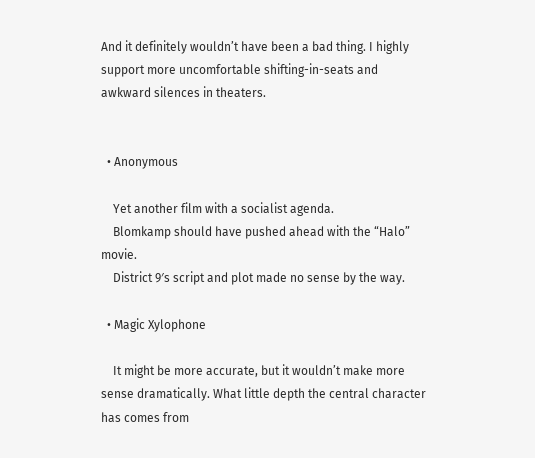And it definitely wouldn’t have been a bad thing. I highly support more uncomfortable shifting-in-seats and awkward silences in theaters.


  • Anonymous

    Yet another film with a socialist agenda.
    Blomkamp should have pushed ahead with the “Halo” movie.
    District 9′s script and plot made no sense by the way.

  • Magic Xylophone

    It might be more accurate, but it wouldn’t make more sense dramatically. What little depth the central character has comes from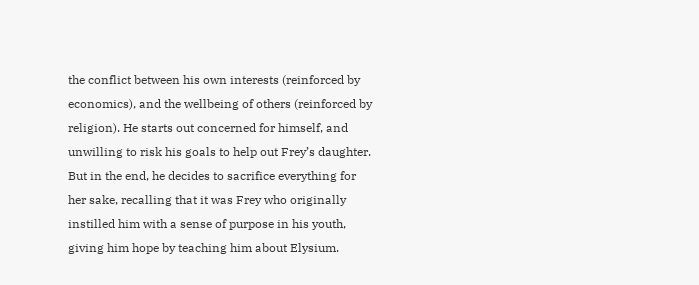the conflict between his own interests (reinforced by economics), and the wellbeing of others (reinforced by religion). He starts out concerned for himself, and unwilling to risk his goals to help out Frey’s daughter. But in the end, he decides to sacrifice everything for her sake, recalling that it was Frey who originally instilled him with a sense of purpose in his youth, giving him hope by teaching him about Elysium.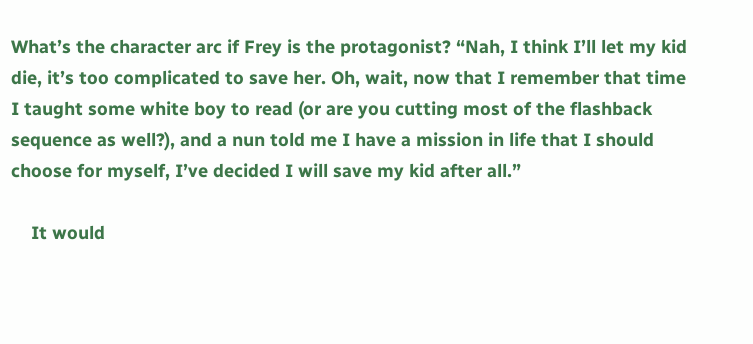What’s the character arc if Frey is the protagonist? “Nah, I think I’ll let my kid die, it’s too complicated to save her. Oh, wait, now that I remember that time I taught some white boy to read (or are you cutting most of the flashback sequence as well?), and a nun told me I have a mission in life that I should choose for myself, I’ve decided I will save my kid after all.”

    It would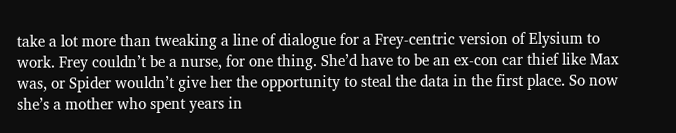take a lot more than tweaking a line of dialogue for a Frey-centric version of Elysium to work. Frey couldn’t be a nurse, for one thing. She’d have to be an ex-con car thief like Max was, or Spider wouldn’t give her the opportunity to steal the data in the first place. So now she’s a mother who spent years in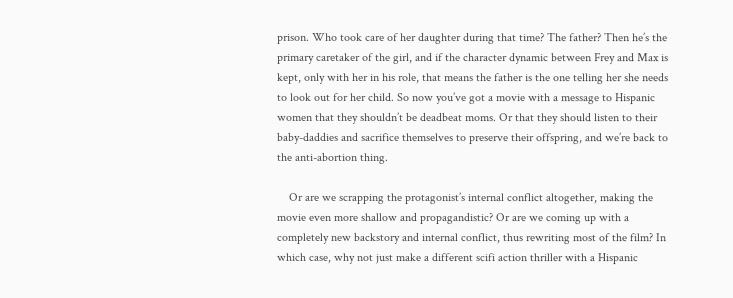prison. Who took care of her daughter during that time? The father? Then he’s the primary caretaker of the girl, and if the character dynamic between Frey and Max is kept, only with her in his role, that means the father is the one telling her she needs to look out for her child. So now you’ve got a movie with a message to Hispanic women that they shouldn’t be deadbeat moms. Or that they should listen to their baby-daddies and sacrifice themselves to preserve their offspring, and we’re back to the anti-abortion thing.

    Or are we scrapping the protagonist’s internal conflict altogether, making the movie even more shallow and propagandistic? Or are we coming up with a completely new backstory and internal conflict, thus rewriting most of the film? In which case, why not just make a different scifi action thriller with a Hispanic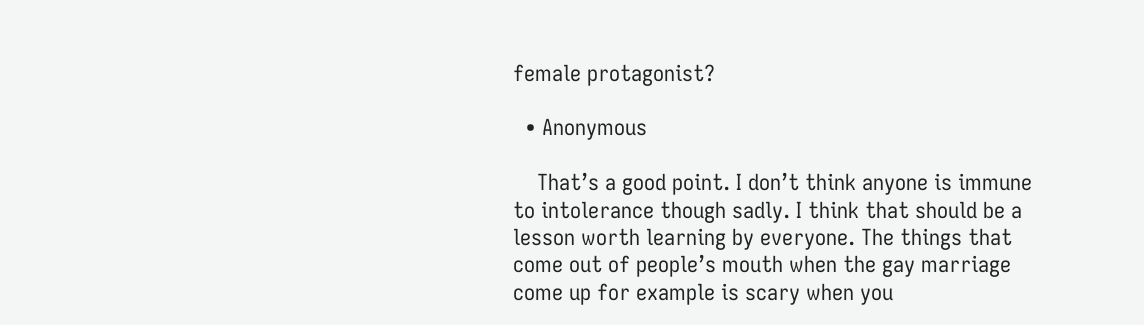female protagonist?

  • Anonymous

    That’s a good point. I don’t think anyone is immune to intolerance though sadly. I think that should be a lesson worth learning by everyone. The things that come out of people’s mouth when the gay marriage come up for example is scary when you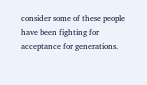consider some of these people have been fighting for acceptance for generations.